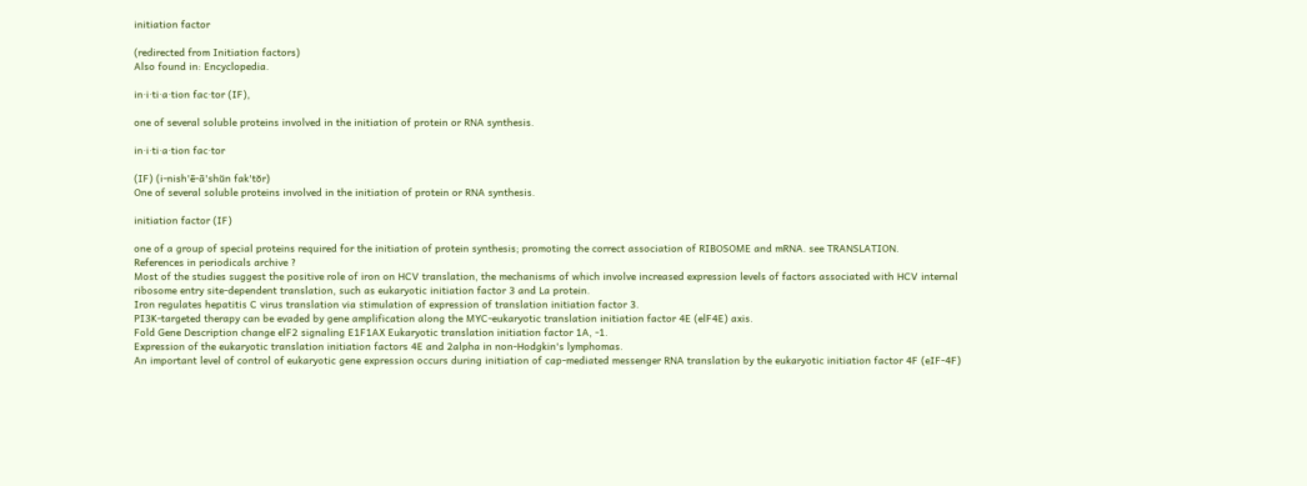initiation factor

(redirected from Initiation factors)
Also found in: Encyclopedia.

in·i·ti·a·tion fac·tor (IF),

one of several soluble proteins involved in the initiation of protein or RNA synthesis.

in·i·ti·a·tion fac·tor

(IF) (i-nish'ē-ā'shŭn fak'tŏr)
One of several soluble proteins involved in the initiation of protein or RNA synthesis.

initiation factor (IF)

one of a group of special proteins required for the initiation of protein synthesis; promoting the correct association of RIBOSOME and mRNA. see TRANSLATION.
References in periodicals archive ?
Most of the studies suggest the positive role of iron on HCV translation, the mechanisms of which involve increased expression levels of factors associated with HCV internal ribosome entry site-dependent translation, such as eukaryotic initiation factor 3 and La protein.
Iron regulates hepatitis C virus translation via stimulation of expression of translation initiation factor 3.
PI3K-targeted therapy can be evaded by gene amplification along the MYC-eukaryotic translation initiation factor 4E (elF4E) axis.
Fold Gene Description change elF2 signaling E1F1AX Eukaryotic translation initiation factor 1A, -1.
Expression of the eukaryotic translation initiation factors 4E and 2alpha in non-Hodgkin's lymphomas.
An important level of control of eukaryotic gene expression occurs during initiation of cap-mediated messenger RNA translation by the eukaryotic initiation factor 4F (eIF-4F)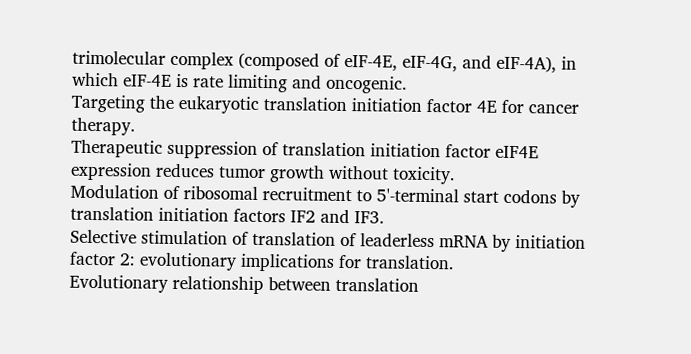trimolecular complex (composed of eIF-4E, eIF-4G, and eIF-4A), in which eIF-4E is rate limiting and oncogenic.
Targeting the eukaryotic translation initiation factor 4E for cancer therapy.
Therapeutic suppression of translation initiation factor eIF4E expression reduces tumor growth without toxicity.
Modulation of ribosomal recruitment to 5'-terminal start codons by translation initiation factors IF2 and IF3.
Selective stimulation of translation of leaderless mRNA by initiation factor 2: evolutionary implications for translation.
Evolutionary relationship between translation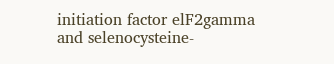initiation factor elF2gamma and selenocysteine-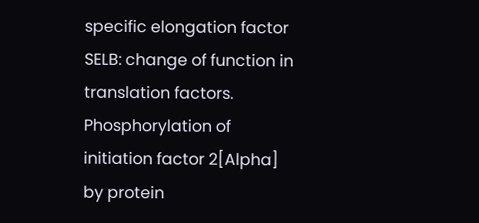specific elongation factor SELB: change of function in translation factors.
Phosphorylation of initiation factor 2[Alpha] by protein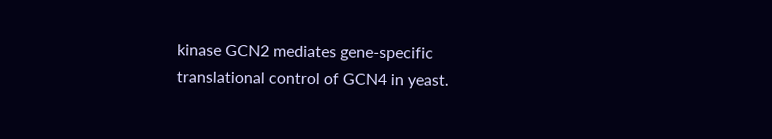kinase GCN2 mediates gene-specific translational control of GCN4 in yeast.